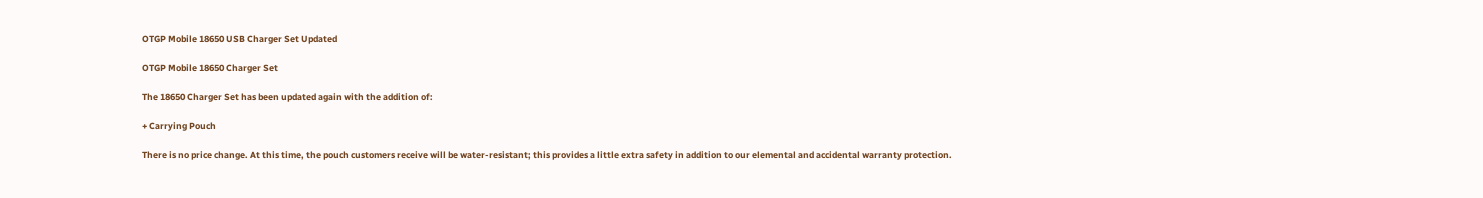OTGP Mobile 18650 USB Charger Set Updated

OTGP Mobile 18650 Charger Set

The 18650 Charger Set has been updated again with the addition of:

+ Carrying Pouch

There is no price change. At this time, the pouch customers receive will be water-resistant; this provides a little extra safety in addition to our elemental and accidental warranty protection.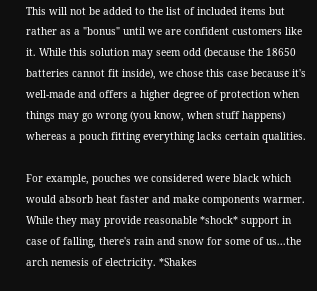This will not be added to the list of included items but rather as a "bonus" until we are confident customers like it. While this solution may seem odd (because the 18650 batteries cannot fit inside), we chose this case because it's well-made and offers a higher degree of protection when things may go wrong (you know, when stuff happens) whereas a pouch fitting everything lacks certain qualities.

For example, pouches we considered were black which would absorb heat faster and make components warmer. While they may provide reasonable *shock* support in case of falling, there's rain and snow for some of us...the arch nemesis of electricity. *Shakes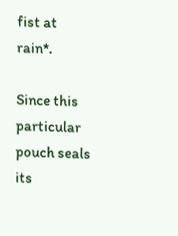fist at rain*.

Since this particular pouch seals its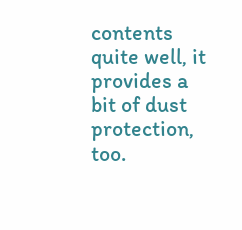contents quite well, it provides a bit of dust protection, too.